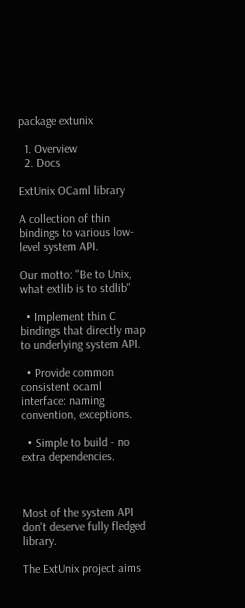package extunix

  1. Overview
  2. Docs

ExtUnix OCaml library

A collection of thin bindings to various low-level system API.

Our motto: "Be to Unix, what extlib is to stdlib"

  • Implement thin C bindings that directly map to underlying system API.

  • Provide common consistent ocaml interface: naming convention, exceptions.

  • Simple to build - no extra dependencies.



Most of the system API don't deserve fully fledged library.

The ExtUnix project aims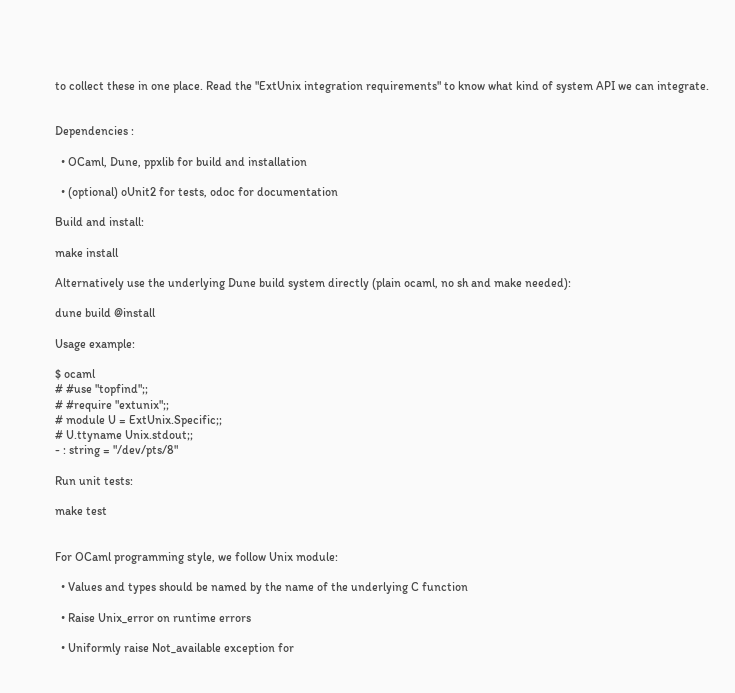to collect these in one place. Read the "ExtUnix integration requirements" to know what kind of system API we can integrate.


Dependencies :

  • OCaml, Dune, ppxlib for build and installation

  • (optional) oUnit2 for tests, odoc for documentation

Build and install:

make install

Alternatively use the underlying Dune build system directly (plain ocaml, no sh and make needed):

dune build @install

Usage example:

$ ocaml
# #use "topfind";;
# #require "extunix";;
# module U = ExtUnix.Specific;;
# U.ttyname Unix.stdout;;
- : string = "/dev/pts/8"

Run unit tests:

make test


For OCaml programming style, we follow Unix module:

  • Values and types should be named by the name of the underlying C function

  • Raise Unix_error on runtime errors

  • Uniformly raise Not_available exception for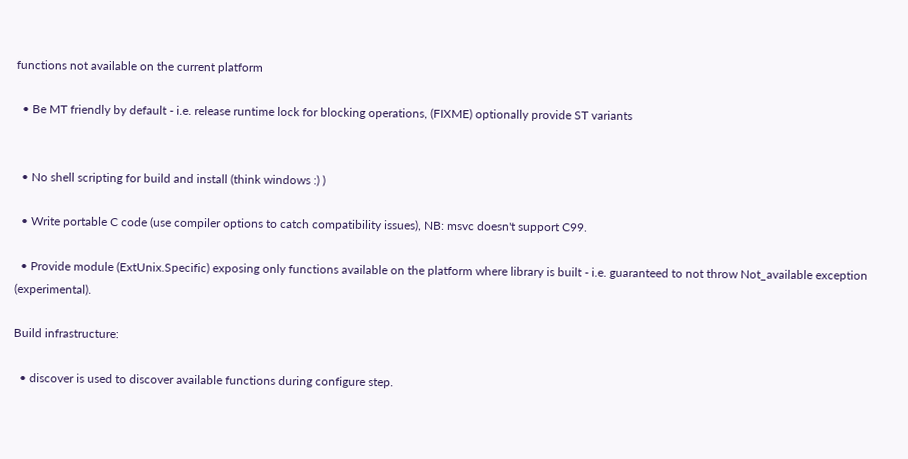functions not available on the current platform

  • Be MT friendly by default - i.e. release runtime lock for blocking operations, (FIXME) optionally provide ST variants


  • No shell scripting for build and install (think windows :) )

  • Write portable C code (use compiler options to catch compatibility issues), NB: msvc doesn't support C99.

  • Provide module (ExtUnix.Specific) exposing only functions available on the platform where library is built - i.e. guaranteed to not throw Not_available exception (experimental).

Build infrastructure:

  • discover is used to discover available functions during configure step.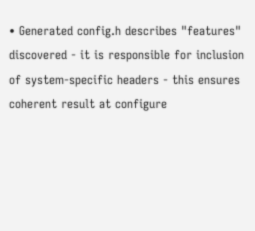• Generated config.h describes "features" discovered - it is responsible for inclusion of system-specific headers - this ensures coherent result at configure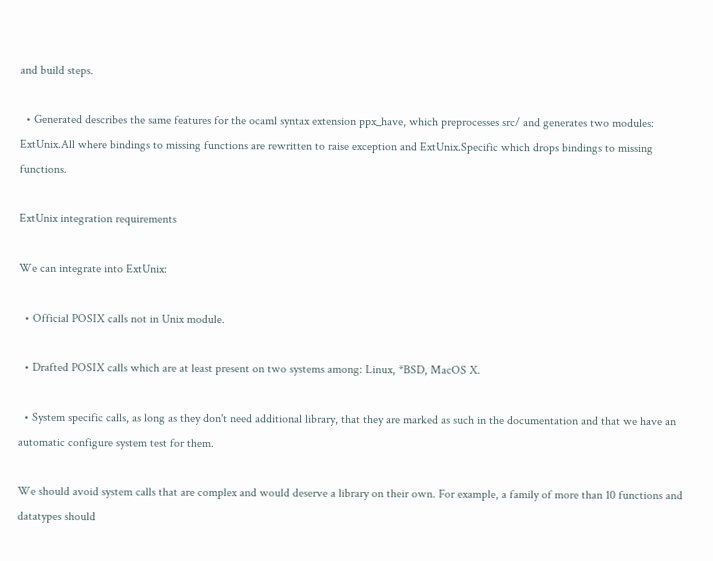and build steps.

  • Generated describes the same features for the ocaml syntax extension ppx_have, which preprocesses src/ and generates two modules: ExtUnix.All where bindings to missing functions are rewritten to raise exception and ExtUnix.Specific which drops bindings to missing functions.

ExtUnix integration requirements

We can integrate into ExtUnix:

  • Official POSIX calls not in Unix module.

  • Drafted POSIX calls which are at least present on two systems among: Linux, *BSD, MacOS X.

  • System specific calls, as long as they don't need additional library, that they are marked as such in the documentation and that we have an automatic configure system test for them.

We should avoid system calls that are complex and would deserve a library on their own. For example, a family of more than 10 functions and datatypes should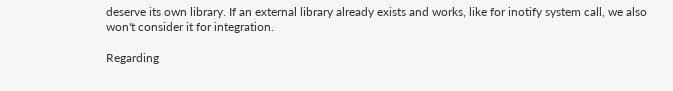deserve its own library. If an external library already exists and works, like for inotify system call, we also won't consider it for integration.

Regarding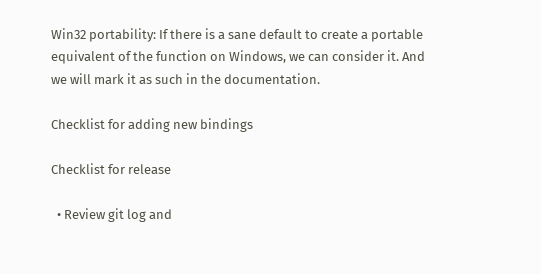Win32 portability: If there is a sane default to create a portable equivalent of the function on Windows, we can consider it. And we will mark it as such in the documentation.

Checklist for adding new bindings

Checklist for release

  • Review git log and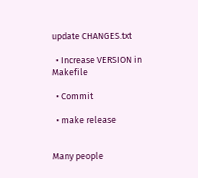update CHANGES.txt

  • Increase VERSION in Makefile

  • Commit

  • make release


Many people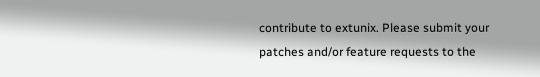contribute to extunix. Please submit your patches and/or feature requests to the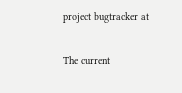project bugtracker at

The current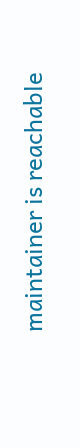maintainer is reachable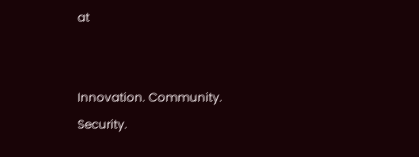at


Innovation. Community. Security.